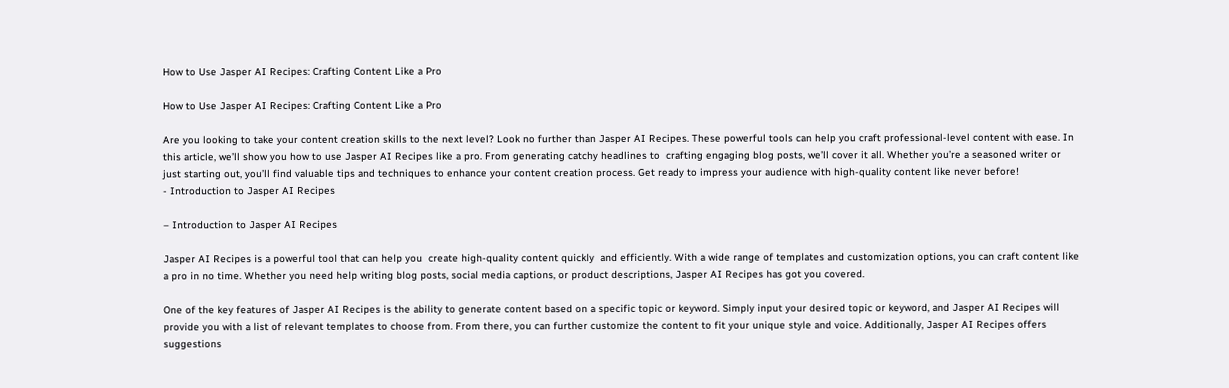How to Use Jasper AI Recipes: Crafting Content Like a Pro

How to Use Jasper AI Recipes: Crafting Content Like a Pro

Are you looking to take your content creation skills to the next level? Look no further than Jasper AI Recipes. These powerful tools can help you craft professional-level content with ease. In this article, we’ll show you how to use Jasper AI Recipes like a pro. From generating catchy headlines to  crafting engaging blog posts, we’ll cover it all. Whether you’re a seasoned writer or just starting out, you’ll find valuable tips and techniques to enhance your content creation process. Get ready to impress your audience with high-quality content like never before!
- Introduction to Jasper AI Recipes

– Introduction to Jasper AI Recipes

Jasper AI Recipes is a powerful tool that can help you  create high-quality content quickly  and efficiently. With a wide range of templates and customization options, you can craft content like a pro in no time. Whether you need help writing blog posts, social media captions, or product descriptions, Jasper AI Recipes has got you covered.

One of the key features of Jasper AI Recipes is the ability to generate content based on a specific topic or keyword. Simply input your desired topic or keyword, and Jasper AI Recipes will provide you with a list of relevant templates to choose from. From there, you can further customize the content to fit your unique style and voice. Additionally, Jasper AI Recipes offers suggestions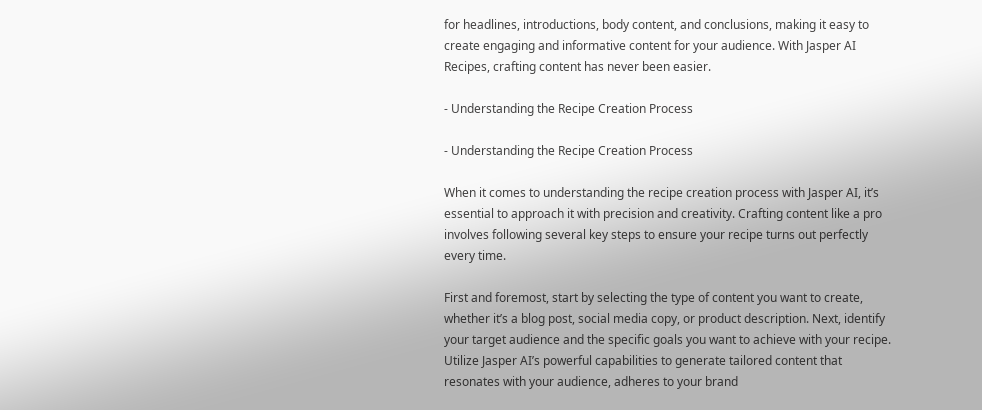for headlines, introductions, body content, and conclusions, making it easy to create engaging and informative content for your audience. With Jasper AI Recipes, crafting content has never been easier.

- Understanding the Recipe Creation Process

- Understanding the Recipe Creation Process

When it comes to understanding the recipe creation process with Jasper AI, it’s essential to approach it with precision and creativity. Crafting content like a pro involves following several key steps to ensure your recipe turns out perfectly every time.

First and foremost, start by selecting the type of content you want to create, whether it’s a blog post, social media copy, or product description. Next, identify your target audience and the specific goals you want to achieve with your recipe. Utilize Jasper AI’s powerful capabilities to generate tailored content that resonates with your audience, adheres to your brand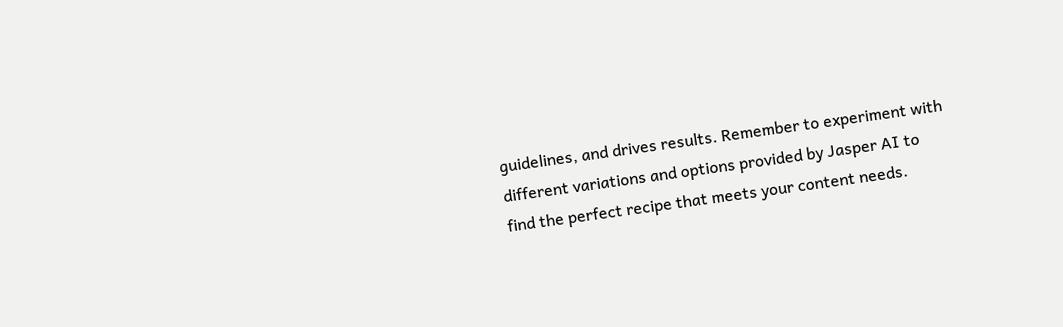guidelines, and drives results. Remember to experiment with different variations and options provided by Jasper AI to find the perfect recipe that meets your content needs.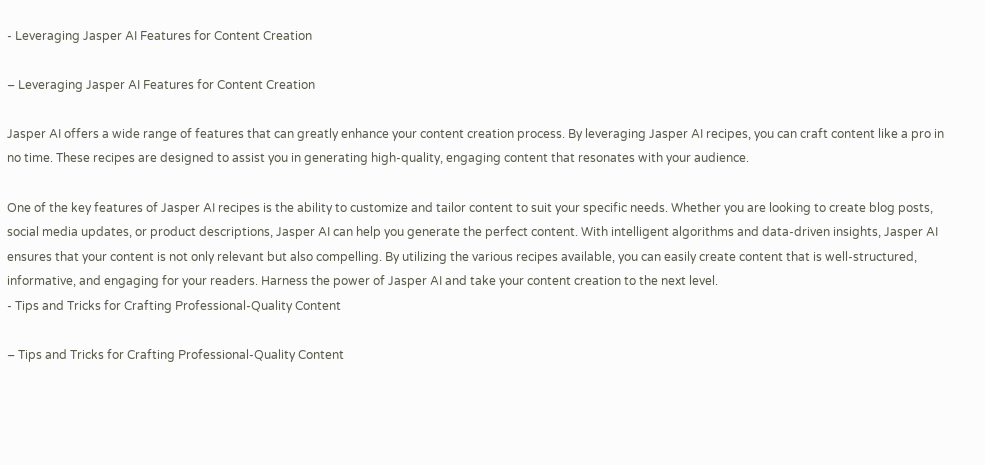- Leveraging Jasper AI Features for Content Creation

– Leveraging Jasper AI Features for Content Creation

Jasper AI offers a wide range of features that can greatly enhance your content creation process. By leveraging Jasper AI recipes, you can craft content like a pro in no time. These recipes are designed to assist you in generating high-quality, engaging content that resonates with your audience.

One of the key features of Jasper AI recipes is the ability to customize and tailor content to suit your specific needs. Whether you are looking to create blog posts, social media updates, or product descriptions, Jasper AI can help you generate the perfect content. With intelligent algorithms and data-driven insights, Jasper AI ensures that your content is not only relevant but also compelling. By utilizing the various recipes available, you can easily create content that is well-structured, informative, and engaging for your readers. Harness the power of Jasper AI and take your content creation to the next level.
- Tips and Tricks for Crafting Professional-Quality Content

– Tips and Tricks for Crafting Professional-Quality Content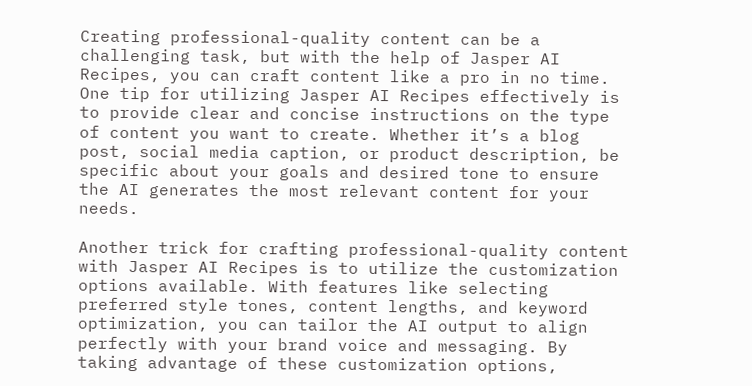Creating professional-quality content can be a challenging task, but with the help of Jasper AI Recipes, you can craft content like a pro in no time. One tip for utilizing Jasper AI Recipes effectively is to provide clear and concise instructions on the type of content you want to create. Whether it’s a blog post, social media caption, or product description, be specific about your goals and desired tone to ensure the AI generates the most relevant content for your needs.

Another trick for crafting professional-quality content with Jasper AI Recipes is to utilize the customization options available. With features like selecting preferred style tones, content lengths, and keyword optimization, you can tailor the AI output to align perfectly with your brand voice and messaging. By taking advantage of these customization options,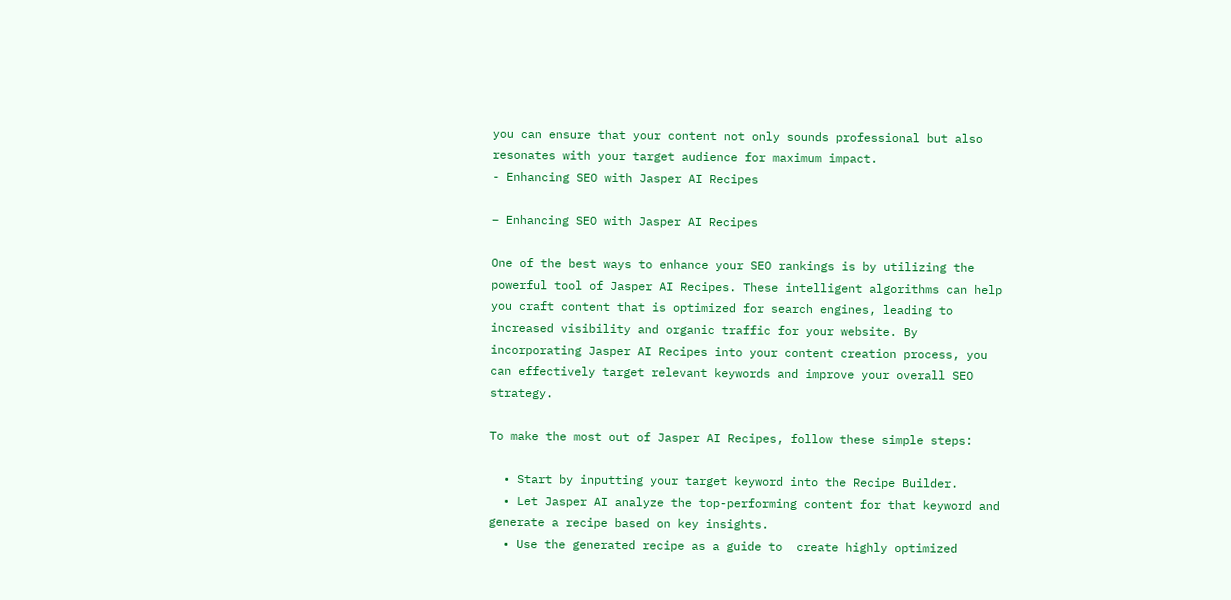you can ensure that your content not only sounds professional but also resonates with your target audience for maximum impact.
- Enhancing SEO with Jasper AI Recipes

– Enhancing SEO with Jasper AI Recipes

One of the best ways to enhance your SEO rankings is by utilizing the powerful tool of Jasper AI Recipes. These intelligent algorithms can help you craft content that is optimized for search engines, leading to increased visibility and organic traffic for your website. By incorporating Jasper AI Recipes into your content creation process, you can effectively target relevant keywords and improve your overall SEO strategy.

To make the most out of Jasper AI Recipes, follow these simple steps:

  • Start by inputting your target keyword into the Recipe Builder.
  • Let Jasper AI analyze the top-performing content for that keyword and generate a recipe based on key insights.
  • Use the generated recipe as a guide to  create highly optimized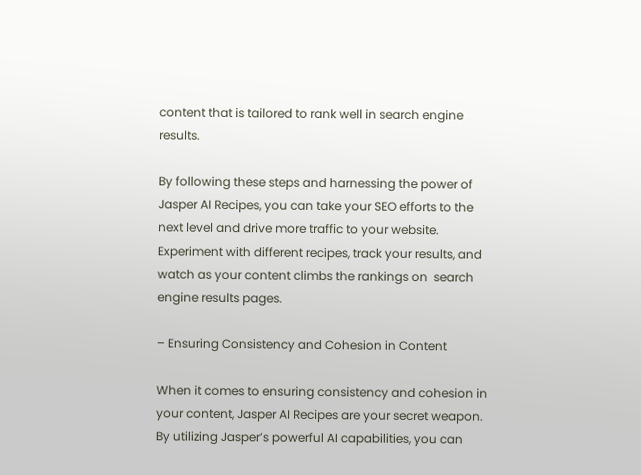content that is tailored to rank well in search engine results.

By following these steps and harnessing the power of Jasper AI Recipes, you can take your SEO efforts to the next level and drive more traffic to your website. Experiment with different recipes, track your results, and watch as your content climbs the rankings on  search engine results pages.

– Ensuring Consistency and Cohesion in Content

When it comes to ensuring consistency and cohesion in your content, Jasper AI Recipes are your secret weapon. By utilizing Jasper’s powerful AI capabilities, you can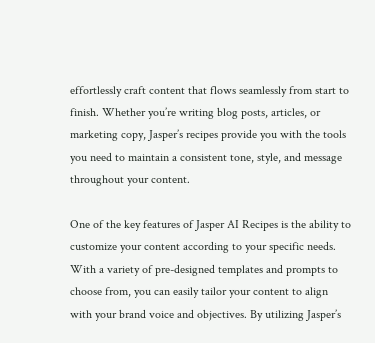effortlessly craft content that flows seamlessly from start to finish. Whether you’re writing blog posts, articles, or marketing copy, Jasper’s recipes provide you with the tools you need to maintain a consistent tone, style, and message throughout your content.

One of the key features of Jasper AI Recipes is the ability to customize your content according to your specific needs. With a variety of pre-designed templates and prompts to choose from, you can easily tailor your content to align with your brand voice and objectives. By utilizing Jasper’s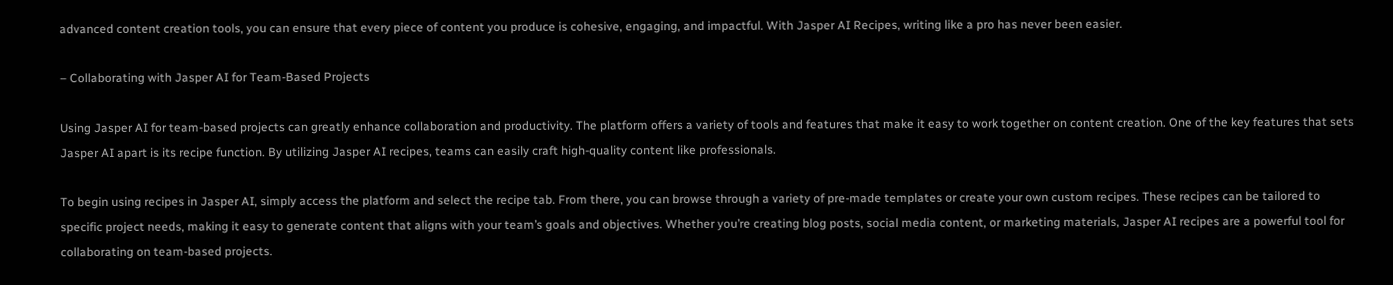advanced content creation tools, you can ensure that every piece of content you produce is cohesive, engaging, and impactful. With Jasper AI Recipes, writing like a pro has never been easier.

– Collaborating with Jasper AI for Team-Based Projects

Using Jasper AI for team-based projects can greatly enhance collaboration and productivity. The platform offers a variety of tools and features that make it easy to work together on content creation. One of the key features that sets Jasper AI apart is its recipe function. By utilizing Jasper AI recipes, teams can easily craft high-quality content like professionals.

To begin using recipes in Jasper AI, simply access the platform and select the recipe tab. From there, you can browse through a variety of pre-made templates or create your own custom recipes. These recipes can be tailored to specific project needs, making it easy to generate content that aligns with your team’s goals and objectives. Whether you’re creating blog posts, social media content, or marketing materials, Jasper AI recipes are a powerful tool for collaborating on team-based projects.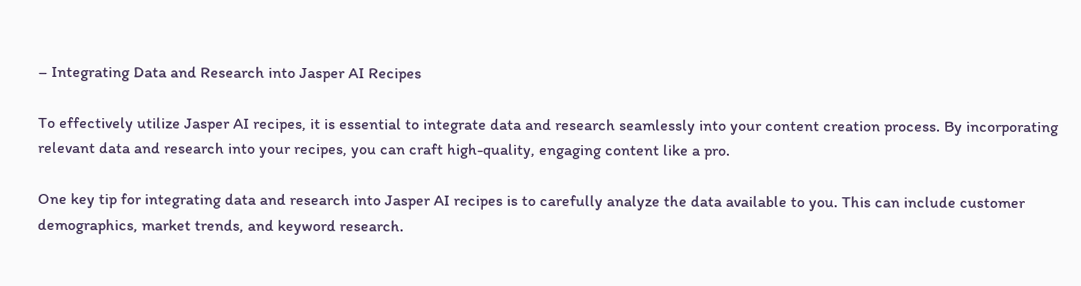– Integrating Data and Research into Jasper AI Recipes

To effectively utilize Jasper AI recipes, it is essential to integrate data and research seamlessly into your content creation process. By incorporating relevant data and research into your recipes, you can craft high-quality, engaging content like a pro.

One key tip for integrating data and research into Jasper AI recipes is to carefully analyze the data available to you. This can include customer demographics, market trends, and keyword research.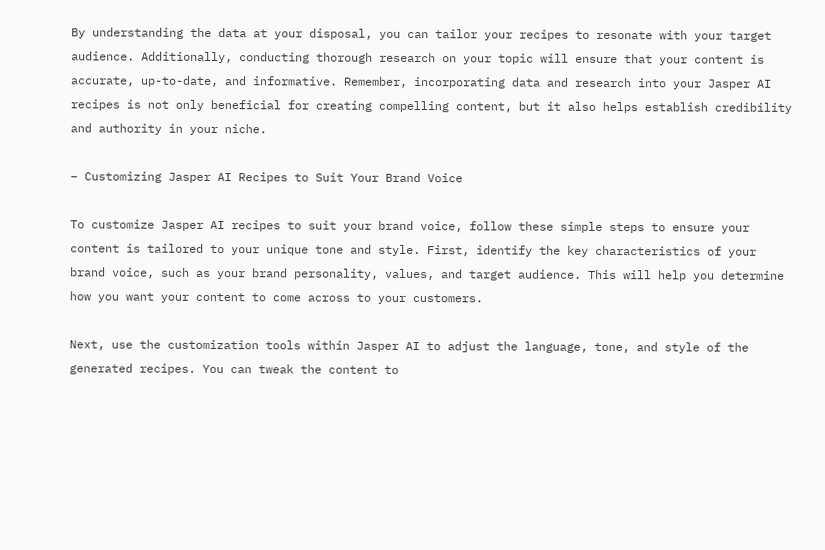By understanding the data at your disposal, you can tailor your recipes to resonate with your target audience. Additionally, conducting thorough research on your topic will ensure that your content is accurate, up-to-date, and informative. Remember, incorporating data and research into your Jasper AI recipes is not only beneficial for creating compelling content, but it also helps establish credibility and authority in your niche.

– Customizing Jasper AI Recipes to Suit Your Brand Voice

To customize Jasper AI recipes to suit your brand voice, follow these simple steps to ensure your content is tailored to your unique tone and style. First, identify the key characteristics of your brand voice, such as your brand personality, values, and target audience. This will help you determine how you want your content to come across to your customers.

Next, use the customization tools within Jasper AI to adjust the language, tone, and style of the generated recipes. You can tweak the content to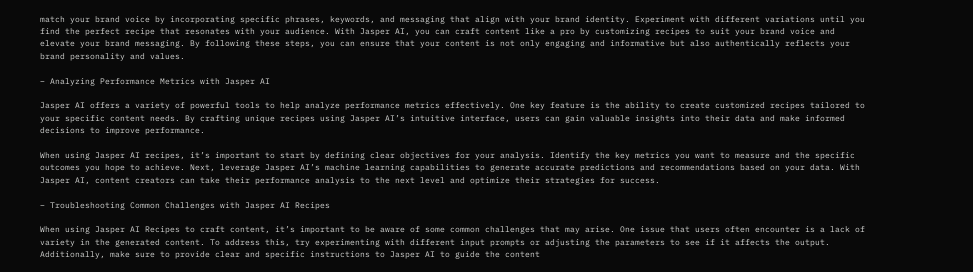match your brand voice by incorporating specific phrases, keywords, and messaging that align with your brand identity. Experiment with different variations until you find the perfect recipe that resonates with your audience. With Jasper AI, you can craft content like a pro by customizing recipes to suit your brand voice and elevate your brand messaging. By following these steps, you can ensure that your content is not only engaging and informative but also authentically reflects your brand personality and values.

– Analyzing Performance Metrics with Jasper AI

Jasper AI offers a variety of powerful tools to help analyze performance metrics effectively. One key feature is the ability to create customized recipes tailored to your specific content needs. By crafting unique recipes using Jasper AI’s intuitive interface, users can gain valuable insights into their data and make informed decisions to improve performance.

When using Jasper AI recipes, it’s important to start by defining clear objectives for your analysis. Identify the key metrics you want to measure and the specific outcomes you hope to achieve. Next, leverage Jasper AI’s machine learning capabilities to generate accurate predictions and recommendations based on your data. With Jasper AI, content creators can take their performance analysis to the next level and optimize their strategies for success.

– Troubleshooting Common Challenges with Jasper AI Recipes

When using Jasper AI Recipes to craft content, it’s important to be aware of some common challenges that may arise. One issue that users often encounter is a lack of variety in the generated content. To address this, try experimenting with different input prompts or adjusting the parameters to see if it affects the output. Additionally, make sure to provide clear and specific instructions to Jasper AI to guide the content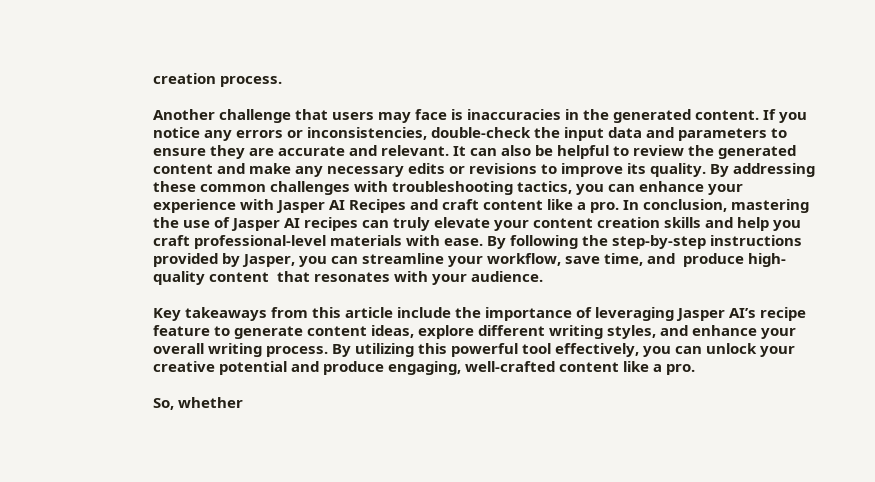creation process.

Another challenge that users may face is inaccuracies in the generated content. If you notice any errors or inconsistencies, double-check the input data and parameters to ensure they are accurate and relevant. It can also be helpful to review the generated content and make any necessary edits or revisions to improve its quality. By addressing these common challenges with troubleshooting tactics, you can enhance your experience with Jasper AI Recipes and craft content like a pro. In conclusion, mastering the use of Jasper AI recipes can truly elevate your content creation skills and help you craft professional-level materials with ease. By following the step-by-step instructions provided by Jasper, you can streamline your workflow, save time, and  produce high-quality content  that resonates with your audience.

Key takeaways from this article include the importance of leveraging Jasper AI’s recipe feature to generate content ideas, explore different writing styles, and enhance your overall writing process. By utilizing this powerful tool effectively, you can unlock your creative potential and produce engaging, well-crafted content like a pro.

So, whether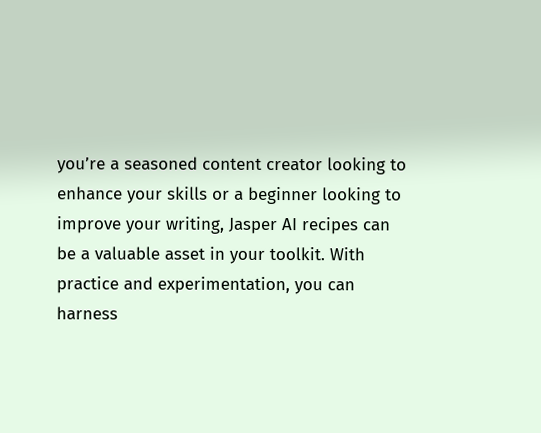you’re a seasoned content creator looking to enhance your skills or a beginner looking to improve your writing, Jasper AI recipes can be a valuable asset in your toolkit. With practice and experimentation, you can harness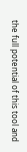the full potential of this tool and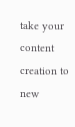take your content creation to new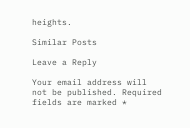heights.

Similar Posts

Leave a Reply

Your email address will not be published. Required fields are marked *